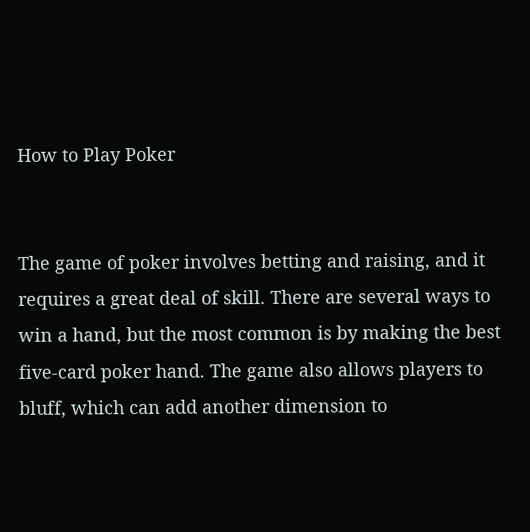How to Play Poker


The game of poker involves betting and raising, and it requires a great deal of skill. There are several ways to win a hand, but the most common is by making the best five-card poker hand. The game also allows players to bluff, which can add another dimension to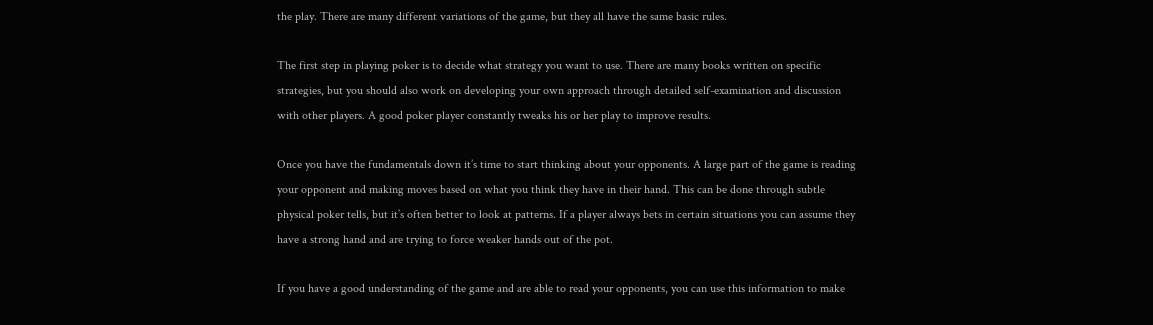the play. There are many different variations of the game, but they all have the same basic rules.

The first step in playing poker is to decide what strategy you want to use. There are many books written on specific strategies, but you should also work on developing your own approach through detailed self-examination and discussion with other players. A good poker player constantly tweaks his or her play to improve results.

Once you have the fundamentals down it’s time to start thinking about your opponents. A large part of the game is reading your opponent and making moves based on what you think they have in their hand. This can be done through subtle physical poker tells, but it’s often better to look at patterns. If a player always bets in certain situations you can assume they have a strong hand and are trying to force weaker hands out of the pot.

If you have a good understanding of the game and are able to read your opponents, you can use this information to make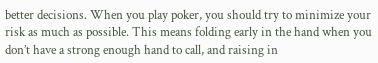better decisions. When you play poker, you should try to minimize your risk as much as possible. This means folding early in the hand when you don’t have a strong enough hand to call, and raising in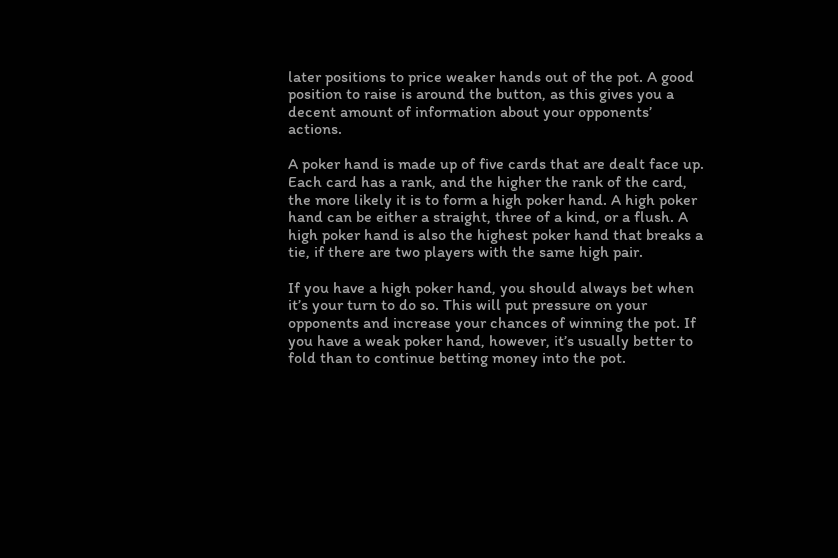later positions to price weaker hands out of the pot. A good position to raise is around the button, as this gives you a decent amount of information about your opponents’ actions.

A poker hand is made up of five cards that are dealt face up. Each card has a rank, and the higher the rank of the card, the more likely it is to form a high poker hand. A high poker hand can be either a straight, three of a kind, or a flush. A high poker hand is also the highest poker hand that breaks a tie, if there are two players with the same high pair.

If you have a high poker hand, you should always bet when it’s your turn to do so. This will put pressure on your opponents and increase your chances of winning the pot. If you have a weak poker hand, however, it’s usually better to fold than to continue betting money into the pot.